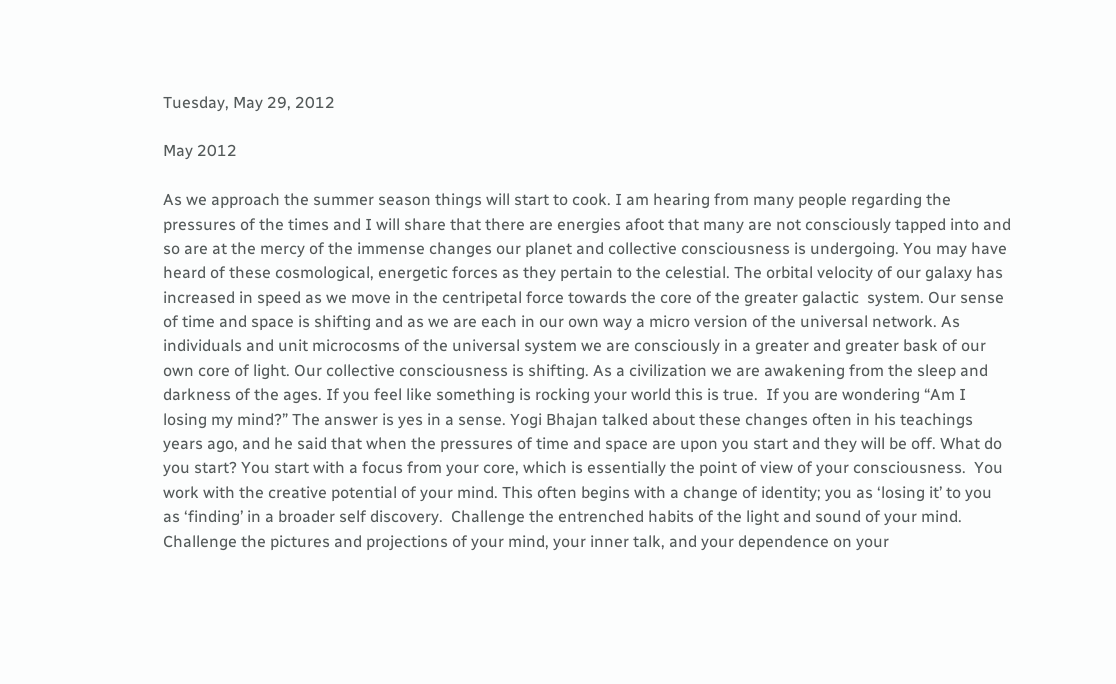Tuesday, May 29, 2012

May 2012

As we approach the summer season things will start to cook. I am hearing from many people regarding the pressures of the times and I will share that there are energies afoot that many are not consciously tapped into and so are at the mercy of the immense changes our planet and collective consciousness is undergoing. You may have heard of these cosmological, energetic forces as they pertain to the celestial. The orbital velocity of our galaxy has increased in speed as we move in the centripetal force towards the core of the greater galactic  system. Our sense of time and space is shifting and as we are each in our own way a micro version of the universal network. As individuals and unit microcosms of the universal system we are consciously in a greater and greater bask of our own core of light. Our collective consciousness is shifting. As a civilization we are awakening from the sleep and darkness of the ages. If you feel like something is rocking your world this is true.  If you are wondering “Am I losing my mind?” The answer is yes in a sense. Yogi Bhajan talked about these changes often in his teachings years ago, and he said that when the pressures of time and space are upon you start and they will be off. What do you start? You start with a focus from your core, which is essentially the point of view of your consciousness.  You work with the creative potential of your mind. This often begins with a change of identity; you as ‘losing it’ to you as ‘finding’ in a broader self discovery.  Challenge the entrenched habits of the light and sound of your mind. Challenge the pictures and projections of your mind, your inner talk, and your dependence on your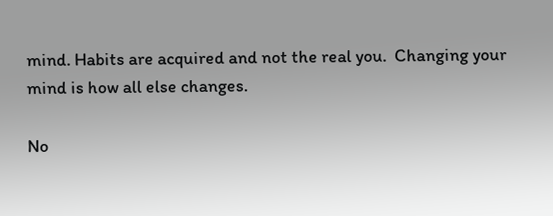mind. Habits are acquired and not the real you.  Changing your mind is how all else changes.

No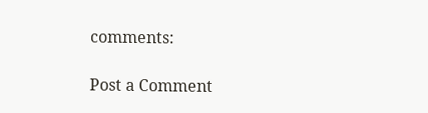comments:

Post a Comment